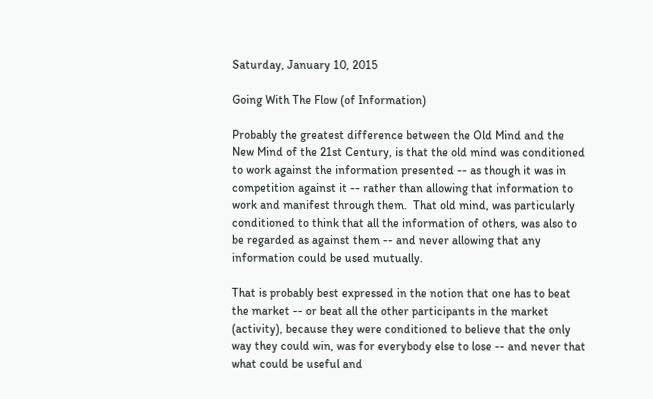Saturday, January 10, 2015

Going With The Flow (of Information)

Probably the greatest difference between the Old Mind and the New Mind of the 21st Century, is that the old mind was conditioned to work against the information presented -- as though it was in competition against it -- rather than allowing that information to work and manifest through them.  That old mind, was particularly conditioned to think that all the information of others, was also to be regarded as against them -- and never allowing that any information could be used mutually.

That is probably best expressed in the notion that one has to beat the market -- or beat all the other participants in the market (activity), because they were conditioned to believe that the only way they could win, was for everybody else to lose -- and never that what could be useful and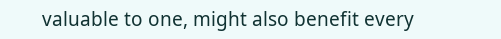valuable to one, might also benefit every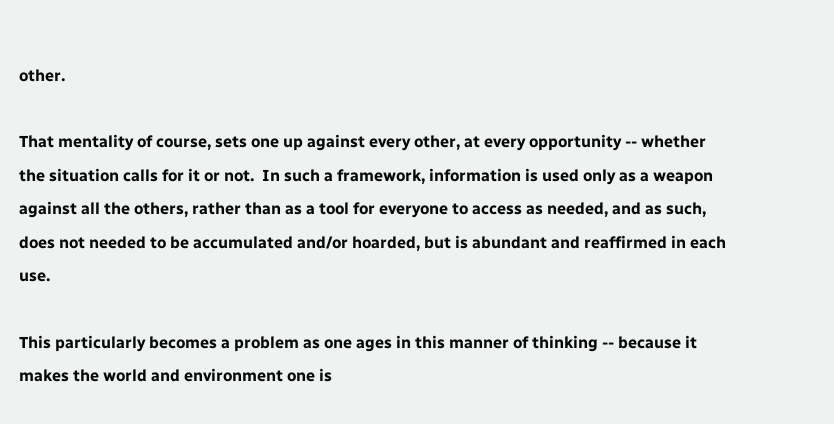other.

That mentality of course, sets one up against every other, at every opportunity -- whether the situation calls for it or not.  In such a framework, information is used only as a weapon against all the others, rather than as a tool for everyone to access as needed, and as such, does not needed to be accumulated and/or hoarded, but is abundant and reaffirmed in each use.

This particularly becomes a problem as one ages in this manner of thinking -- because it makes the world and environment one is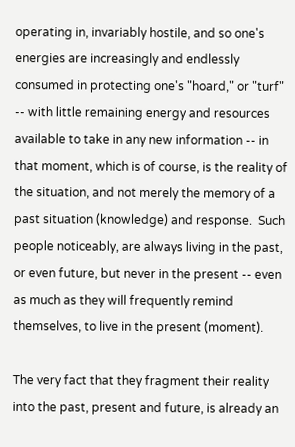operating in, invariably hostile, and so one's energies are increasingly and endlessly consumed in protecting one's "hoard," or "turf" -- with little remaining energy and resources available to take in any new information -- in that moment, which is of course, is the reality of the situation, and not merely the memory of a past situation (knowledge) and response.  Such people noticeably, are always living in the past, or even future, but never in the present -- even as much as they will frequently remind themselves, to live in the present (moment).

The very fact that they fragment their reality into the past, present and future, is already an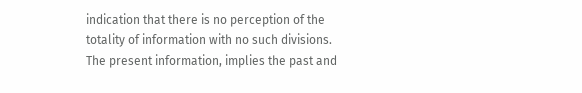indication that there is no perception of the totality of information with no such divisions.  The present information, implies the past and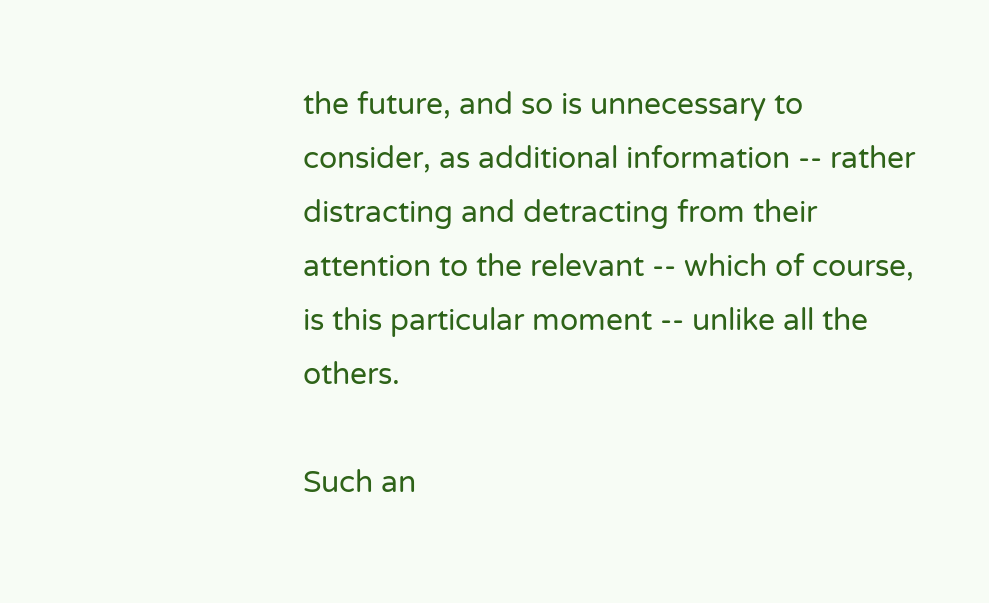the future, and so is unnecessary to consider, as additional information -- rather distracting and detracting from their attention to the relevant -- which of course, is this particular moment -- unlike all the others.

Such an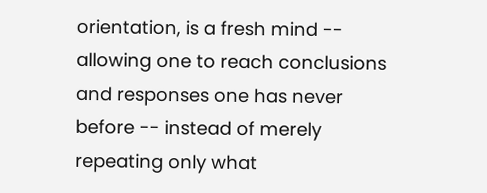orientation, is a fresh mind -- allowing one to reach conclusions and responses one has never before -- instead of merely repeating only what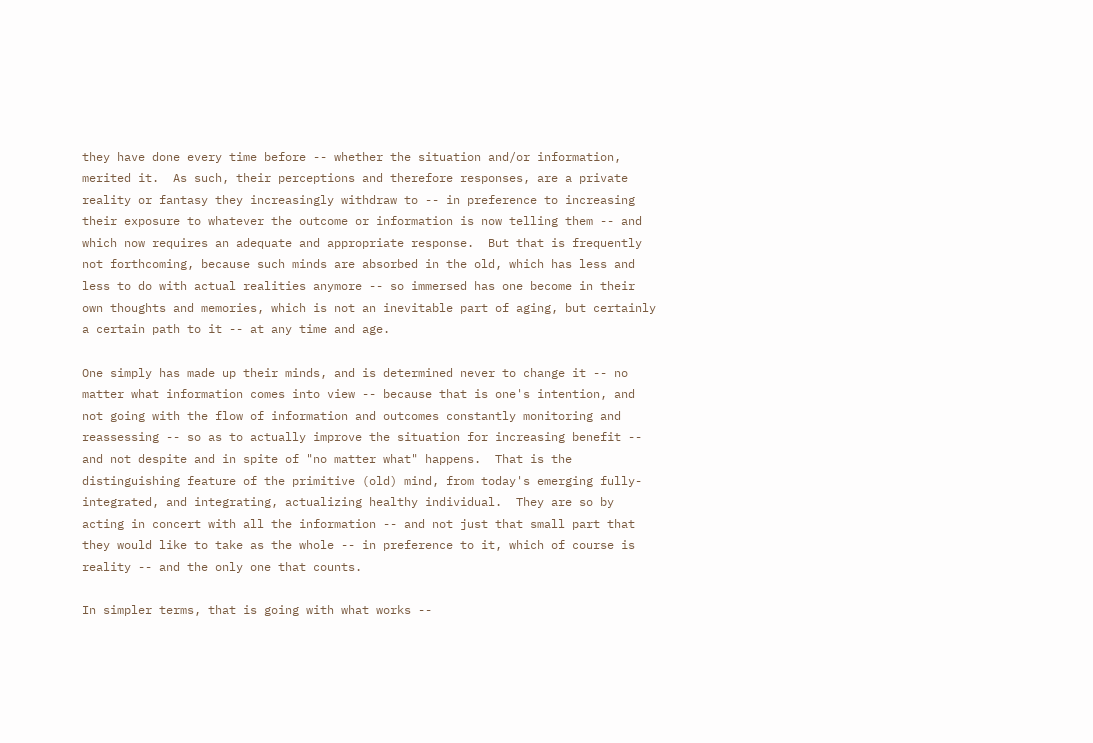they have done every time before -- whether the situation and/or information, merited it.  As such, their perceptions and therefore responses, are a private reality or fantasy they increasingly withdraw to -- in preference to increasing their exposure to whatever the outcome or information is now telling them -- and which now requires an adequate and appropriate response.  But that is frequently not forthcoming, because such minds are absorbed in the old, which has less and less to do with actual realities anymore -- so immersed has one become in their own thoughts and memories, which is not an inevitable part of aging, but certainly a certain path to it -- at any time and age.

One simply has made up their minds, and is determined never to change it -- no matter what information comes into view -- because that is one's intention, and not going with the flow of information and outcomes constantly monitoring and reassessing -- so as to actually improve the situation for increasing benefit -- and not despite and in spite of "no matter what" happens.  That is the distinguishing feature of the primitive (old) mind, from today's emerging fully-integrated, and integrating, actualizing healthy individual.  They are so by acting in concert with all the information -- and not just that small part that they would like to take as the whole -- in preference to it, which of course is reality -- and the only one that counts.

In simpler terms, that is going with what works --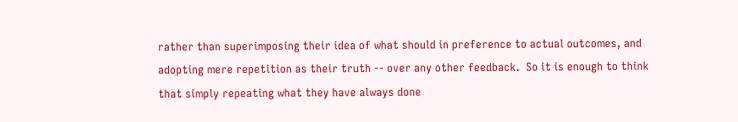rather than superimposing their idea of what should in preference to actual outcomes, and adopting mere repetition as their truth -- over any other feedback.  So it is enough to think that simply repeating what they have always done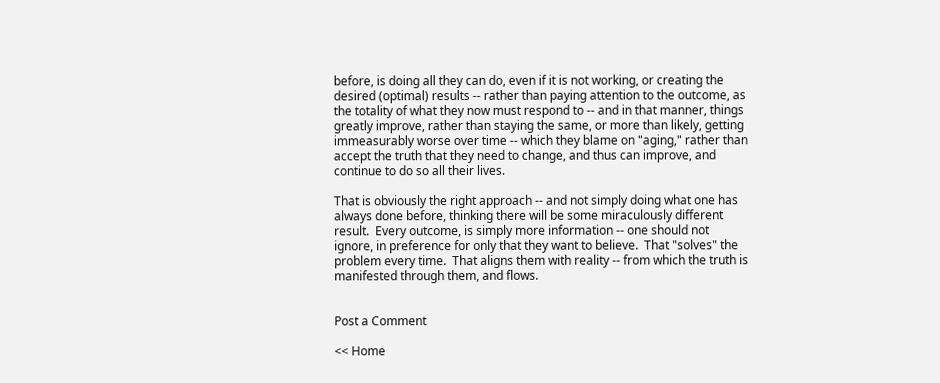before, is doing all they can do, even if it is not working, or creating the desired (optimal) results -- rather than paying attention to the outcome, as the totality of what they now must respond to -- and in that manner, things greatly improve, rather than staying the same, or more than likely, getting immeasurably worse over time -- which they blame on "aging," rather than accept the truth that they need to change, and thus can improve, and continue to do so all their lives.

That is obviously the right approach -- and not simply doing what one has always done before, thinking there will be some miraculously different result.  Every outcome, is simply more information -- one should not ignore, in preference for only that they want to believe.  That "solves" the problem every time.  That aligns them with reality -- from which the truth is manifested through them, and flows.


Post a Comment

<< Home